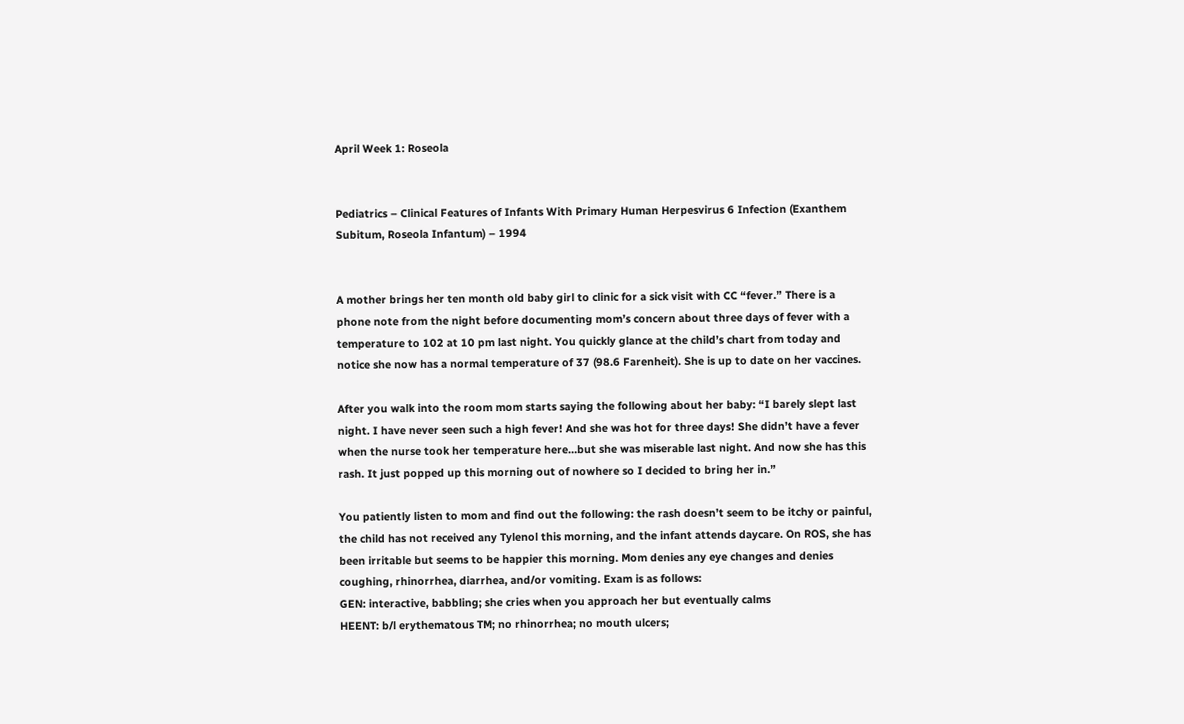April Week 1: Roseola


Pediatrics – Clinical Features of Infants With Primary Human Herpesvirus 6 Infection (Exanthem Subitum, Roseola Infantum) – 1994


A mother brings her ten month old baby girl to clinic for a sick visit with CC “fever.” There is a phone note from the night before documenting mom’s concern about three days of fever with a temperature to 102 at 10 pm last night. You quickly glance at the child’s chart from today and notice she now has a normal temperature of 37 (98.6 Farenheit). She is up to date on her vaccines.

After you walk into the room mom starts saying the following about her baby: “I barely slept last night. I have never seen such a high fever! And she was hot for three days! She didn’t have a fever when the nurse took her temperature here…but she was miserable last night. And now she has this rash. It just popped up this morning out of nowhere so I decided to bring her in.”

You patiently listen to mom and find out the following: the rash doesn’t seem to be itchy or painful, the child has not received any Tylenol this morning, and the infant attends daycare. On ROS, she has been irritable but seems to be happier this morning. Mom denies any eye changes and denies coughing, rhinorrhea, diarrhea, and/or vomiting. Exam is as follows:
GEN: interactive, babbling; she cries when you approach her but eventually calms
HEENT: b/l erythematous TM; no rhinorrhea; no mouth ulcers;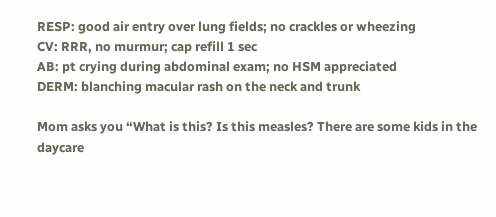RESP: good air entry over lung fields; no crackles or wheezing
CV: RRR, no murmur; cap refill 1 sec
AB: pt crying during abdominal exam; no HSM appreciated
DERM: blanching macular rash on the neck and trunk

Mom asks you “What is this? Is this measles? There are some kids in the daycare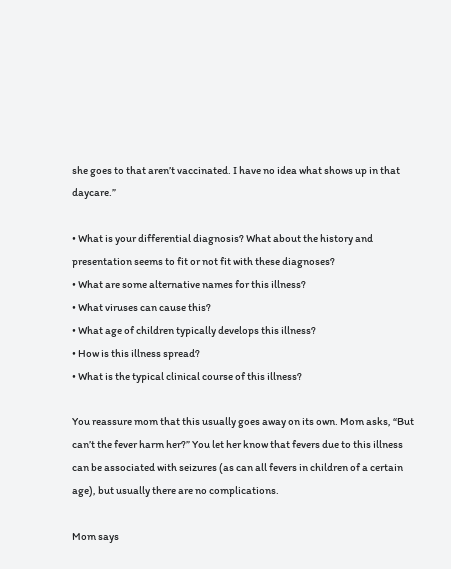she goes to that aren’t vaccinated. I have no idea what shows up in that daycare.”

• What is your differential diagnosis? What about the history and presentation seems to fit or not fit with these diagnoses?
• What are some alternative names for this illness?
• What viruses can cause this?
• What age of children typically develops this illness?
• How is this illness spread?
• What is the typical clinical course of this illness?

You reassure mom that this usually goes away on its own. Mom asks, “But can’t the fever harm her?” You let her know that fevers due to this illness can be associated with seizures (as can all fevers in children of a certain age), but usually there are no complications.

Mom says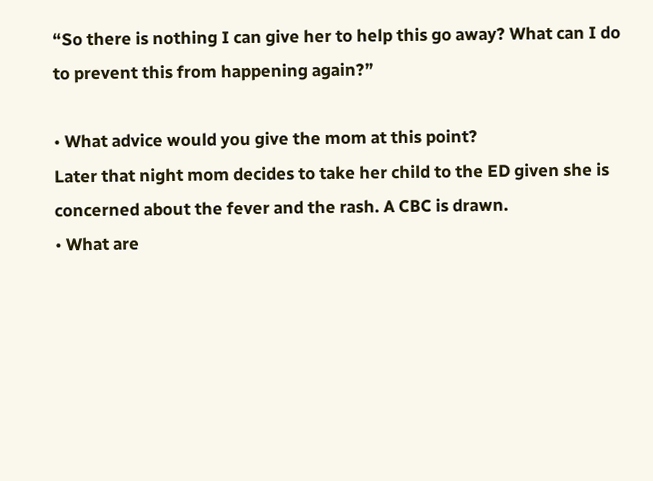“So there is nothing I can give her to help this go away? What can I do to prevent this from happening again?”

• What advice would you give the mom at this point?
Later that night mom decides to take her child to the ED given she is concerned about the fever and the rash. A CBC is drawn.
• What are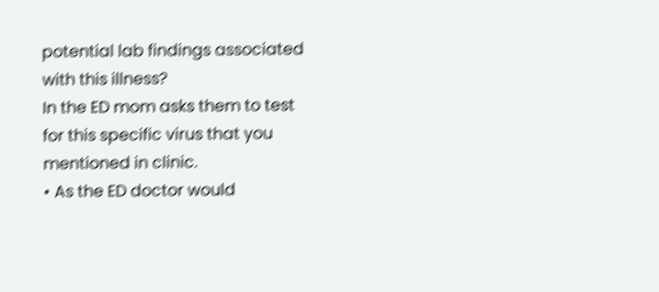potential lab findings associated with this illness?
In the ED mom asks them to test for this specific virus that you mentioned in clinic.
• As the ED doctor would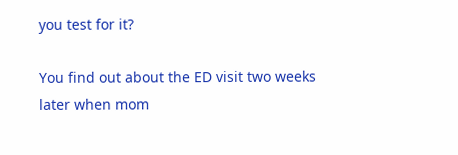you test for it?

You find out about the ED visit two weeks later when mom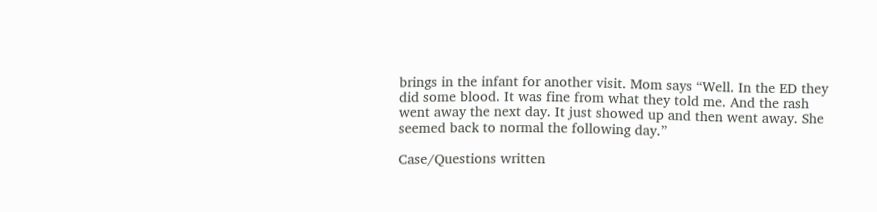brings in the infant for another visit. Mom says “Well. In the ED they did some blood. It was fine from what they told me. And the rash went away the next day. It just showed up and then went away. She seemed back to normal the following day.”

Case/Questions written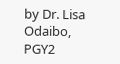by Dr. Lisa Odaibo, PGY2